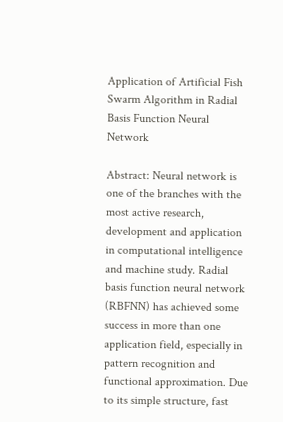Application of Artificial Fish Swarm Algorithm in Radial Basis Function Neural Network

Abstract: Neural network is one of the branches with the most active research, development and application in computational intelligence and machine study. Radial basis function neural network (RBFNN) has achieved some success in more than one application field, especially in pattern recognition and functional approximation. Due to its simple structure, fast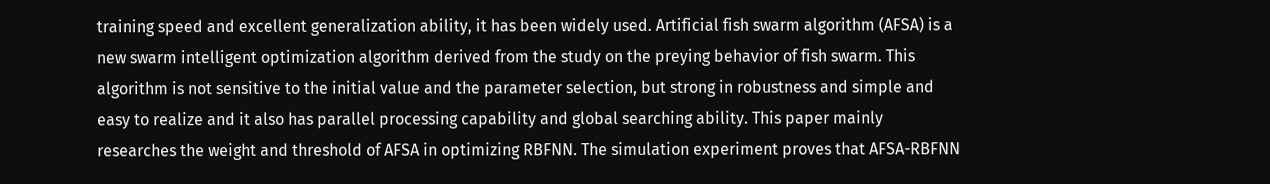training speed and excellent generalization ability, it has been widely used. Artificial fish swarm algorithm (AFSA) is a new swarm intelligent optimization algorithm derived from the study on the preying behavior of fish swarm. This algorithm is not sensitive to the initial value and the parameter selection, but strong in robustness and simple and easy to realize and it also has parallel processing capability and global searching ability. This paper mainly researches the weight and threshold of AFSA in optimizing RBFNN. The simulation experiment proves that AFSA-RBFNN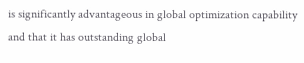is significantly advantageous in global optimization capability and that it has outstanding global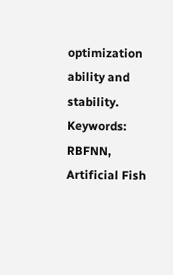optimization ability and stability.
Keywords: RBFNN, Artificial Fish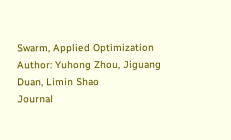Swarm, Applied Optimization
Author: Yuhong Zhou, Jiguang Duan, Limin Shao
Journal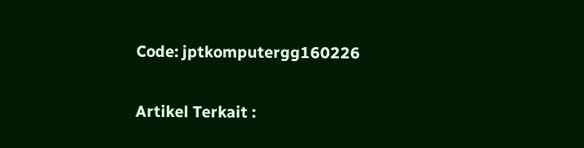Code: jptkomputergg160226

Artikel Terkait :